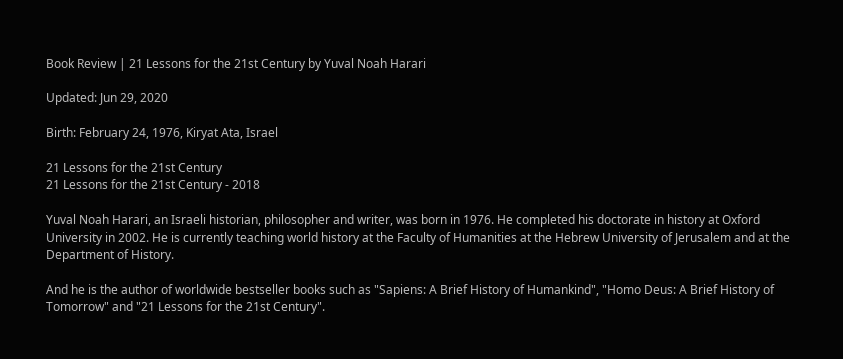Book Review | 21 Lessons for the 21st Century by Yuval Noah Harari

Updated: Jun 29, 2020

Birth: February 24, 1976, Kiryat Ata, Israel

21 Lessons for the 21st Century
21 Lessons for the 21st Century - 2018

Yuval Noah Harari, an Israeli historian, philosopher and writer, was born in 1976. He completed his doctorate in history at Oxford University in 2002. He is currently teaching world history at the Faculty of Humanities at the Hebrew University of Jerusalem and at the Department of History.

And he is the author of worldwide bestseller books such as "Sapiens: A Brief History of Humankind", "Homo Deus: A Brief History of Tomorrow" and "21 Lessons for the 21st Century".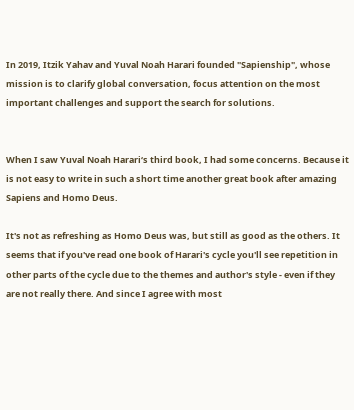In 2019, Itzik Yahav and Yuval Noah Harari founded "Sapienship", whose mission is to clarify global conversation, focus attention on the most important challenges and support the search for solutions.


When I saw Yuval Noah Harari‘s third book, I had some concerns. Because it is not easy to write in such a short time another great book after amazing Sapiens and Homo Deus.

It's not as refreshing as Homo Deus was, but still as good as the others. It seems that if you've read one book of Harari's cycle you'll see repetition in other parts of the cycle due to the themes and author's style - even if they are not really there. And since I agree with most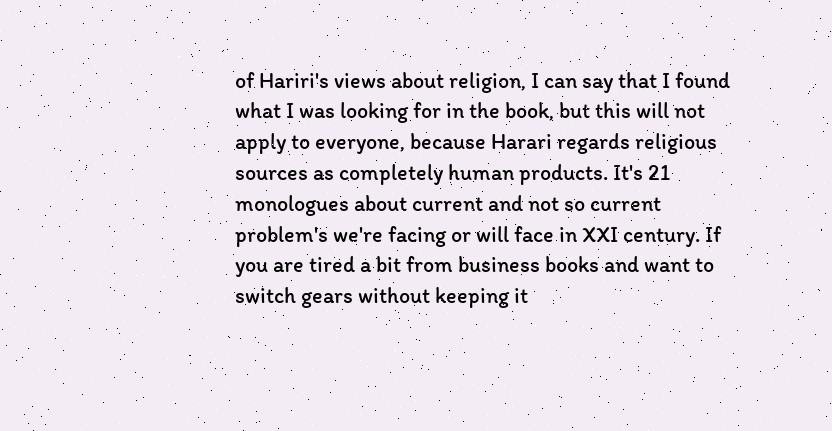of Hariri's views about religion, I can say that I found what I was looking for in the book, but this will not apply to everyone, because Harari regards religious sources as completely human products. It's 21 monologues about current and not so current problem's we're facing or will face in XXI century. If you are tired a bit from business books and want to switch gears without keeping it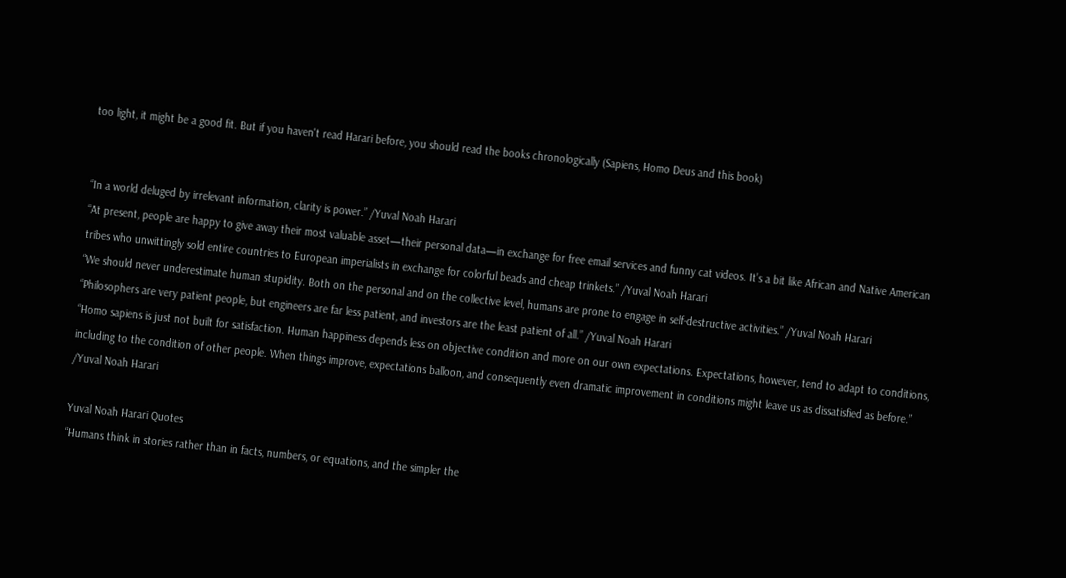too light, it might be a good fit. But if you haven't read Harari before, you should read the books chronologically (Sapiens, Homo Deus and this book)


“In a world deluged by irrelevant information, clarity is power.” /Yuval Noah Harari
“At present, people are happy to give away their most valuable asset—their personal data—in exchange for free email services and funny cat videos. It’s a bit like African and Native American tribes who unwittingly sold entire countries to European imperialists in exchange for colorful beads and cheap trinkets.” /Yuval Noah Harari
“We should never underestimate human stupidity. Both on the personal and on the collective level, humans are prone to engage in self-destructive activities.” /Yuval Noah Harari
“Philosophers are very patient people, but engineers are far less patient, and investors are the least patient of all.” /Yuval Noah Harari
“Homo sapiens is just not built for satisfaction. Human happiness depends less on objective condition and more on our own expectations. Expectations, however, tend to adapt to conditions, including to the condition of other people. When things improve, expectations balloon, and consequently even dramatic improvement in conditions might leave us as dissatisfied as before.” /Yuval Noah Harari

Yuval Noah Harari Quotes
“Humans think in stories rather than in facts, numbers, or equations, and the simpler the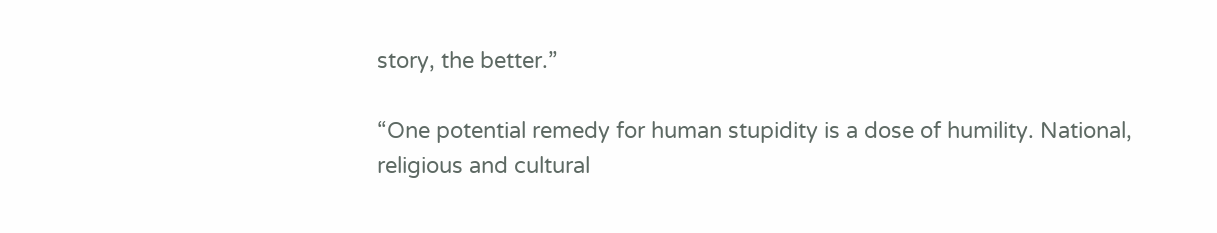story, the better.”

“One potential remedy for human stupidity is a dose of humility. National, religious and cultural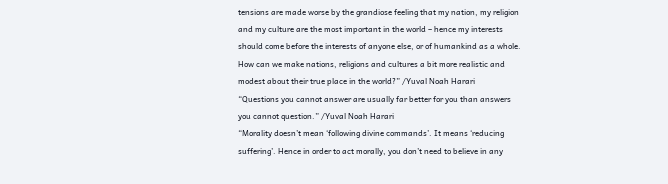tensions are made worse by the grandiose feeling that my nation, my religion and my culture are the most important in the world – hence my interests should come before the interests of anyone else, or of humankind as a whole. How can we make nations, religions and cultures a bit more realistic and modest about their true place in the world?” /Yuval Noah Harari
“Questions you cannot answer are usually far better for you than answers you cannot question.” /Yuval Noah Harari
“Morality doesn’t mean ‘following divine commands’. It means ‘reducing suffering’. Hence in order to act morally, you don’t need to believe in any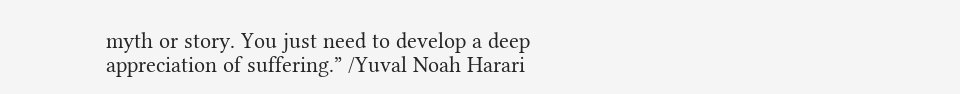myth or story. You just need to develop a deep appreciation of suffering.” /Yuval Noah Harari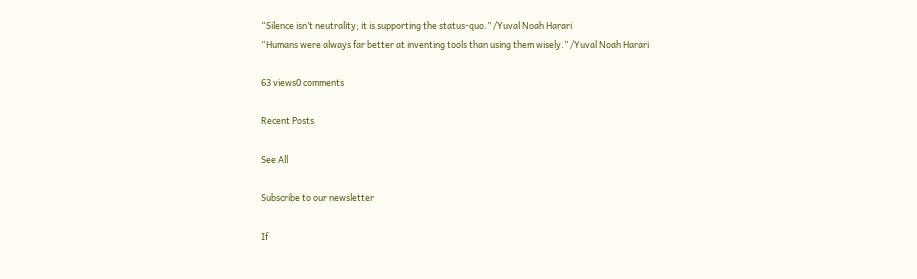“Silence isn’t neutrality; it is supporting the status-quo.” /Yuval Noah Harari
“Humans were always far better at inventing tools than using them wisely.” /Yuval Noah Harari

63 views0 comments

Recent Posts

See All

Subscribe to our newsletter

If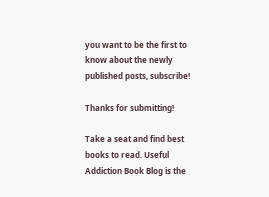you want to be the first to know about the newly published posts, subscribe!

Thanks for submitting!

Take a seat and find best books to read. Useful Addiction Book Blog is the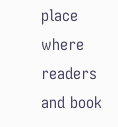place where readers and book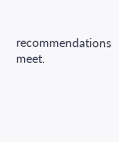recommendations meet.